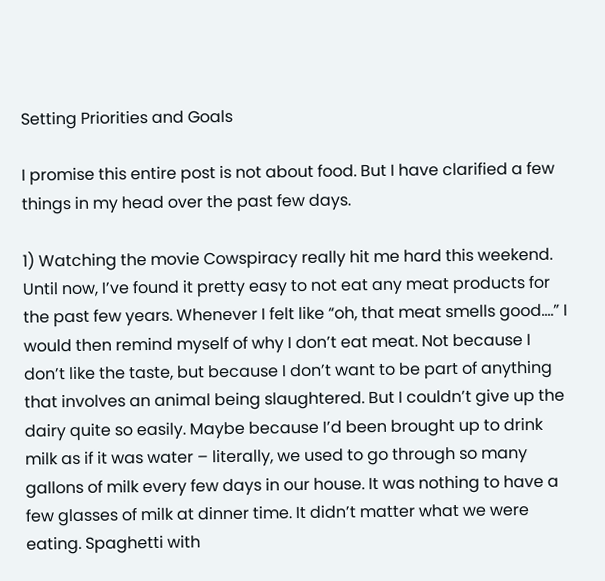Setting Priorities and Goals

I promise this entire post is not about food. But I have clarified a few things in my head over the past few days.

1) Watching the movie Cowspiracy really hit me hard this weekend. Until now, I’ve found it pretty easy to not eat any meat products for the past few years. Whenever I felt like “oh, that meat smells good….” I would then remind myself of why I don’t eat meat. Not because I don’t like the taste, but because I don’t want to be part of anything that involves an animal being slaughtered. But I couldn’t give up the dairy quite so easily. Maybe because I’d been brought up to drink milk as if it was water – literally, we used to go through so many gallons of milk every few days in our house. It was nothing to have a few glasses of milk at dinner time. It didn’t matter what we were eating. Spaghetti with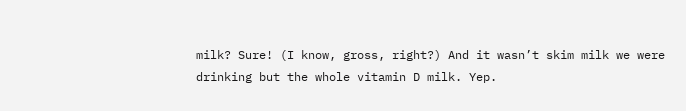milk? Sure! (I know, gross, right?) And it wasn’t skim milk we were drinking but the whole vitamin D milk. Yep.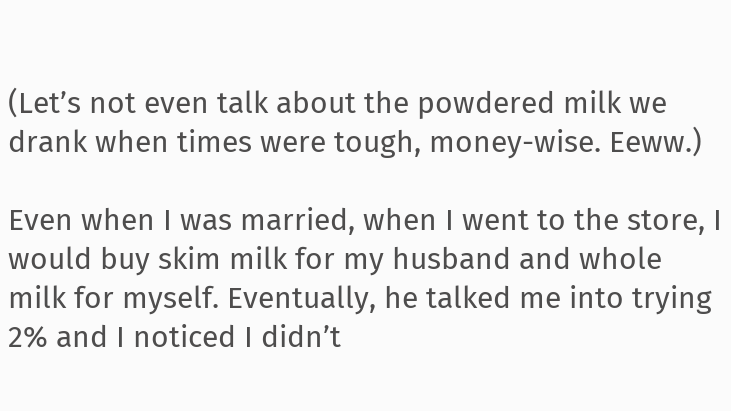(Let’s not even talk about the powdered milk we drank when times were tough, money-wise. Eeww.)

Even when I was married, when I went to the store, I would buy skim milk for my husband and whole milk for myself. Eventually, he talked me into trying 2% and I noticed I didn’t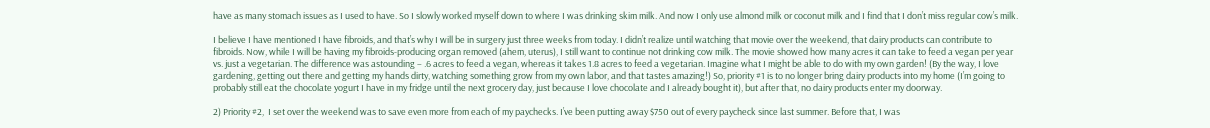have as many stomach issues as I used to have. So I slowly worked myself down to where I was drinking skim milk. And now I only use almond milk or coconut milk and I find that I don’t miss regular cow’s milk.

I believe I have mentioned I have fibroids, and that’s why I will be in surgery just three weeks from today. I didn’t realize until watching that movie over the weekend, that dairy products can contribute to fibroids. Now, while I will be having my fibroids-producing organ removed (ahem, uterus), I still want to continue not drinking cow milk. The movie showed how many acres it can take to feed a vegan per year vs. just a vegetarian. The difference was astounding – .6 acres to feed a vegan, whereas it takes 1.8 acres to feed a vegetarian. Imagine what I might be able to do with my own garden! (By the way, I love gardening, getting out there and getting my hands dirty, watching something grow from my own labor, and that tastes amazing!) So, priority #1 is to no longer bring dairy products into my home (I’m going to probably still eat the chocolate yogurt I have in my fridge until the next grocery day, just because I love chocolate and I already bought it), but after that, no dairy products enter my doorway.

2) Priority #2,  I set over the weekend was to save even more from each of my paychecks. I’ve been putting away $750 out of every paycheck since last summer. Before that, I was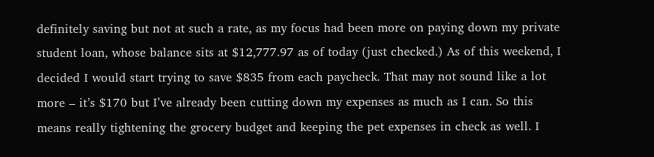definitely saving but not at such a rate, as my focus had been more on paying down my private student loan, whose balance sits at $12,777.97 as of today (just checked.) As of this weekend, I decided I would start trying to save $835 from each paycheck. That may not sound like a lot more – it’s $170 but I’ve already been cutting down my expenses as much as I can. So this means really tightening the grocery budget and keeping the pet expenses in check as well. I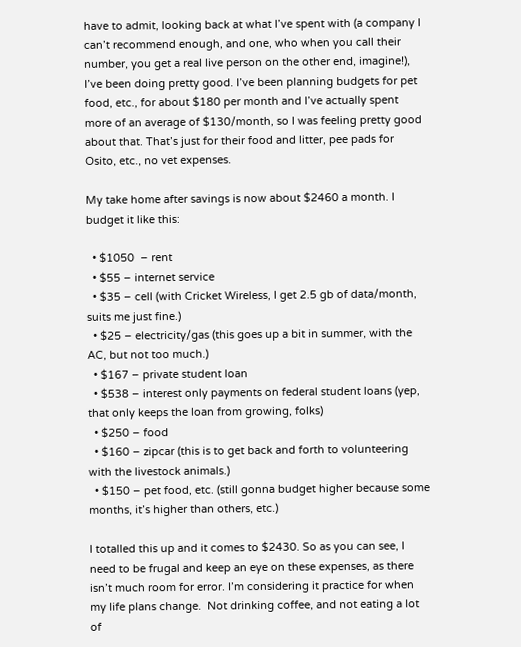have to admit, looking back at what I’ve spent with (a company I can’t recommend enough, and one, who when you call their number, you get a real live person on the other end, imagine!), I’ve been doing pretty good. I’ve been planning budgets for pet food, etc., for about $180 per month and I’ve actually spent more of an average of $130/month, so I was feeling pretty good about that. That’s just for their food and litter, pee pads for Osito, etc., no vet expenses.

My take home after savings is now about $2460 a month. I budget it like this:

  • $1050  – rent
  • $55 – internet service
  • $35 – cell (with Cricket Wireless, I get 2.5 gb of data/month, suits me just fine.)
  • $25 – electricity/gas (this goes up a bit in summer, with the AC, but not too much.)
  • $167 – private student loan
  • $538 – interest only payments on federal student loans (yep, that only keeps the loan from growing, folks)
  • $250 – food
  • $160 – zipcar (this is to get back and forth to volunteering with the livestock animals.)
  • $150 – pet food, etc. (still gonna budget higher because some months, it’s higher than others, etc.)

I totalled this up and it comes to $2430. So as you can see, I need to be frugal and keep an eye on these expenses, as there isn’t much room for error. I’m considering it practice for when my life plans change.  Not drinking coffee, and not eating a lot of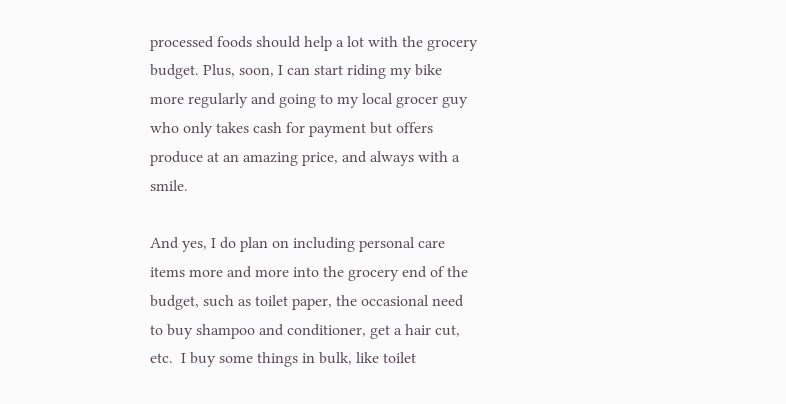processed foods should help a lot with the grocery budget. Plus, soon, I can start riding my bike more regularly and going to my local grocer guy who only takes cash for payment but offers produce at an amazing price, and always with a smile.

And yes, I do plan on including personal care items more and more into the grocery end of the budget, such as toilet paper, the occasional need to buy shampoo and conditioner, get a hair cut, etc.  I buy some things in bulk, like toilet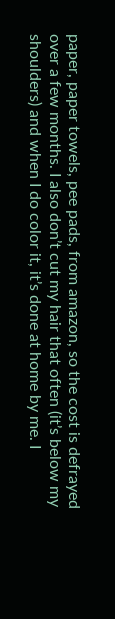paper, paper towels, pee pads, from amazon, so the cost is defrayed over a few months. I also don’t cut my hair that often (it’s below my shoulders) and when I do color it, it’s done at home by me. I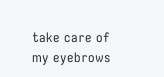take care of my eyebrows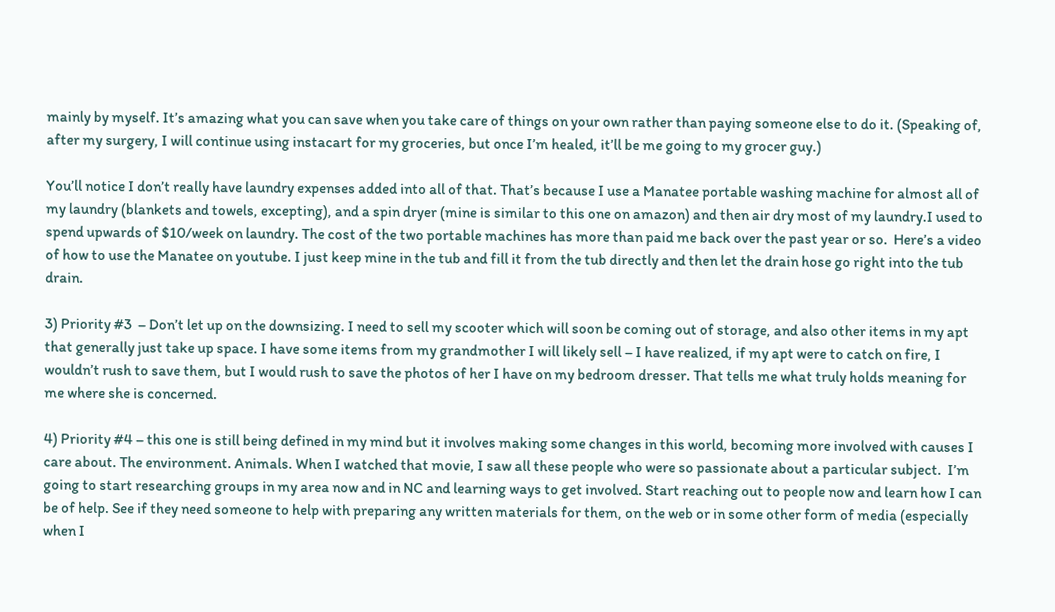mainly by myself. It’s amazing what you can save when you take care of things on your own rather than paying someone else to do it. (Speaking of, after my surgery, I will continue using instacart for my groceries, but once I’m healed, it’ll be me going to my grocer guy.)

You’ll notice I don’t really have laundry expenses added into all of that. That’s because I use a Manatee portable washing machine for almost all of my laundry (blankets and towels, excepting), and a spin dryer (mine is similar to this one on amazon) and then air dry most of my laundry.I used to spend upwards of $10/week on laundry. The cost of the two portable machines has more than paid me back over the past year or so.  Here’s a video of how to use the Manatee on youtube. I just keep mine in the tub and fill it from the tub directly and then let the drain hose go right into the tub drain.

3) Priority #3  – Don’t let up on the downsizing. I need to sell my scooter which will soon be coming out of storage, and also other items in my apt that generally just take up space. I have some items from my grandmother I will likely sell – I have realized, if my apt were to catch on fire, I wouldn’t rush to save them, but I would rush to save the photos of her I have on my bedroom dresser. That tells me what truly holds meaning for me where she is concerned.

4) Priority #4 – this one is still being defined in my mind but it involves making some changes in this world, becoming more involved with causes I care about. The environment. Animals. When I watched that movie, I saw all these people who were so passionate about a particular subject.  I’m going to start researching groups in my area now and in NC and learning ways to get involved. Start reaching out to people now and learn how I can be of help. See if they need someone to help with preparing any written materials for them, on the web or in some other form of media (especially when I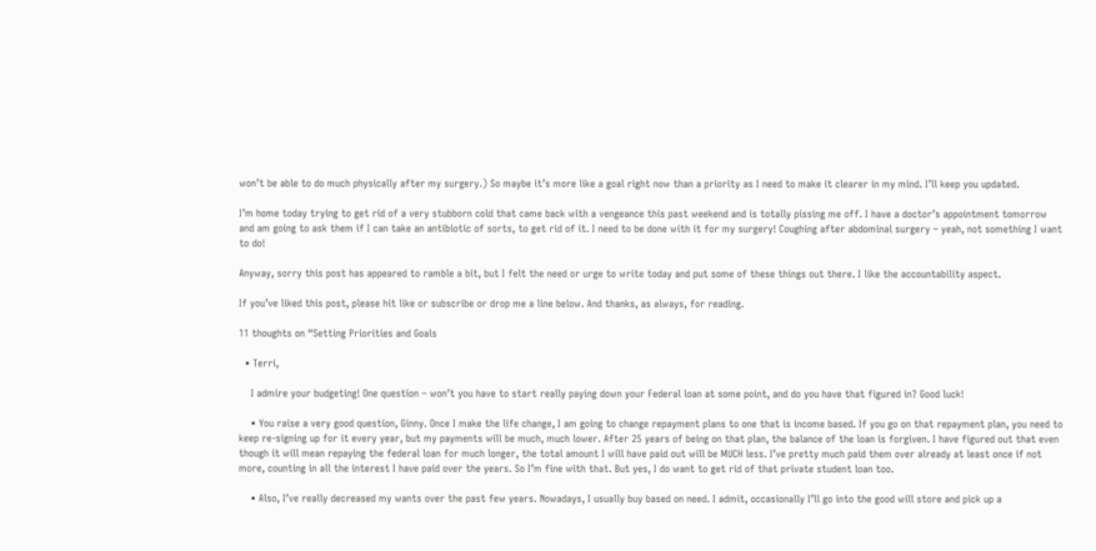won’t be able to do much physically after my surgery.) So maybe it’s more like a goal right now than a priority as I need to make it clearer in my mind. I’ll keep you updated.

I’m home today trying to get rid of a very stubborn cold that came back with a vengeance this past weekend and is totally pissing me off. I have a doctor’s appointment tomorrow and am going to ask them if I can take an antibiotic of sorts, to get rid of it. I need to be done with it for my surgery! Coughing after abdominal surgery – yeah, not something I want to do!

Anyway, sorry this post has appeared to ramble a bit, but I felt the need or urge to write today and put some of these things out there. I like the accountability aspect.

If you’ve liked this post, please hit like or subscribe or drop me a line below. And thanks, as always, for reading.

11 thoughts on “Setting Priorities and Goals

  • Terri,

    I admire your budgeting! One question – won’t you have to start really paying down your Federal loan at some point, and do you have that figured in? Good luck!

    • You raise a very good question, Ginny. Once I make the life change, I am going to change repayment plans to one that is income based. If you go on that repayment plan, you need to keep re-signing up for it every year, but my payments will be much, much lower. After 25 years of being on that plan, the balance of the loan is forgiven. I have figured out that even though it will mean repaying the federal loan for much longer, the total amount I will have paid out will be MUCH less. I’ve pretty much paid them over already at least once if not more, counting in all the interest I have paid over the years. So I’m fine with that. But yes, I do want to get rid of that private student loan too.

    • Also, I’ve really decreased my wants over the past few years. Nowadays, I usually buy based on need. I admit, occasionally I’ll go into the good will store and pick up a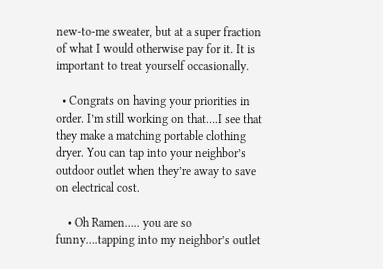new-to-me sweater, but at a super fraction of what I would otherwise pay for it. It is important to treat yourself occasionally.

  • Congrats on having your priorities in order. I’m still working on that….I see that they make a matching portable clothing dryer. You can tap into your neighbor’s outdoor outlet when they’re away to save on electrical cost.

    • Oh Ramen….. you are so funny….tapping into my neighbor’s outlet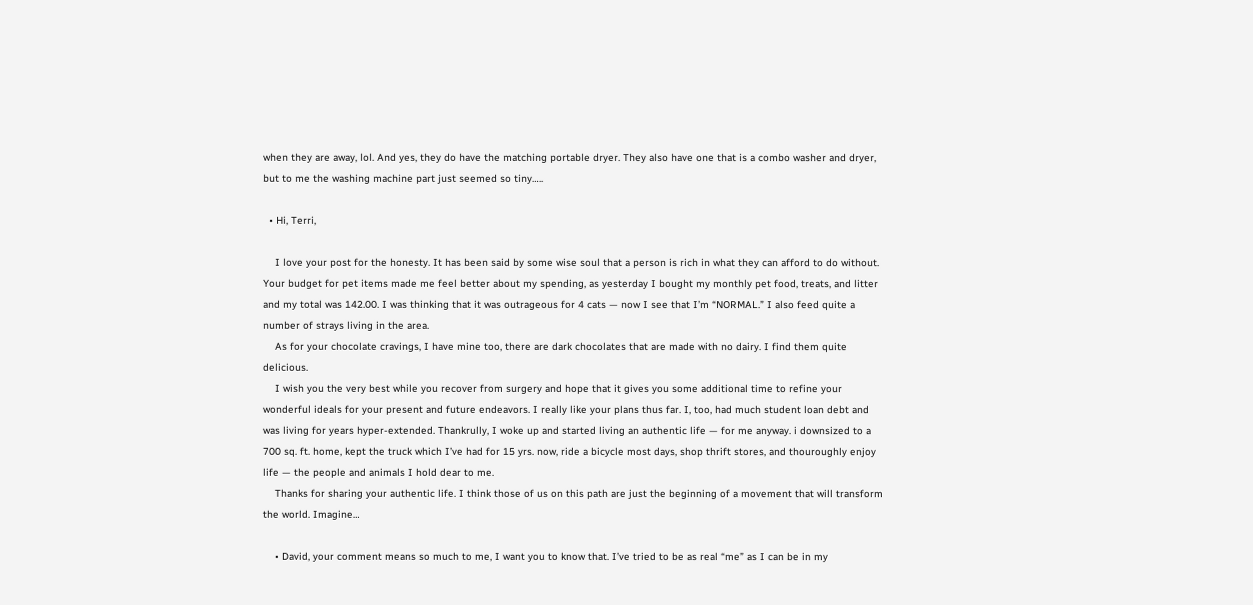when they are away, lol. And yes, they do have the matching portable dryer. They also have one that is a combo washer and dryer, but to me the washing machine part just seemed so tiny…..

  • Hi, Terri,

    I love your post for the honesty. It has been said by some wise soul that a person is rich in what they can afford to do without. Your budget for pet items made me feel better about my spending, as yesterday I bought my monthly pet food, treats, and litter and my total was 142.00. I was thinking that it was outrageous for 4 cats — now I see that I’m “NORMAL.” I also feed quite a number of strays living in the area.
    As for your chocolate cravings, I have mine too, there are dark chocolates that are made with no dairy. I find them quite delicious.
    I wish you the very best while you recover from surgery and hope that it gives you some additional time to refine your wonderful ideals for your present and future endeavors. I really like your plans thus far. I, too, had much student loan debt and was living for years hyper-extended. Thankrully, I woke up and started living an authentic life — for me anyway. i downsized to a 700 sq. ft. home, kept the truck which I’ve had for 15 yrs. now, ride a bicycle most days, shop thrift stores, and thouroughly enjoy life — the people and animals I hold dear to me.
    Thanks for sharing your authentic life. I think those of us on this path are just the beginning of a movement that will transform the world. Imagine…

    • David, your comment means so much to me, I want you to know that. I’ve tried to be as real “me” as I can be in my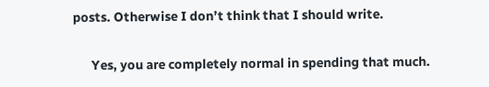posts. Otherwise I don’t think that I should write.

      Yes, you are completely normal in spending that much.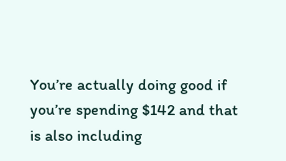You’re actually doing good if you’re spending $142 and that is also including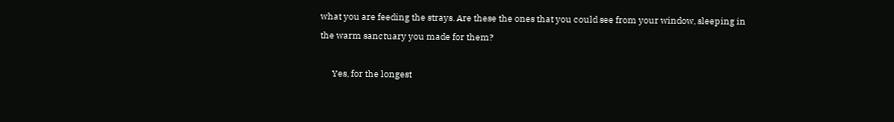what you are feeding the strays. Are these the ones that you could see from your window, sleeping in the warm sanctuary you made for them?

      Yes, for the longest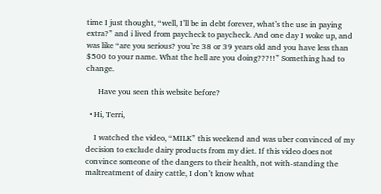time I just thought, “well, I’ll be in debt forever, what’s the use in paying extra?” and i lived from paycheck to paycheck. And one day I woke up, and was like “are you serious? you’re 38 or 39 years old and you have less than $500 to your name. What the hell are you doing???!!” Something had to change.

      Have you seen this website before?

  • Hi, Terri,

    I watched the video, “MILK” this weekend and was uber convinced of my decision to exclude dairy products from my diet. If this video does not convince someone of the dangers to their health, not with-standing the maltreatment of dairy cattle, I don’t know what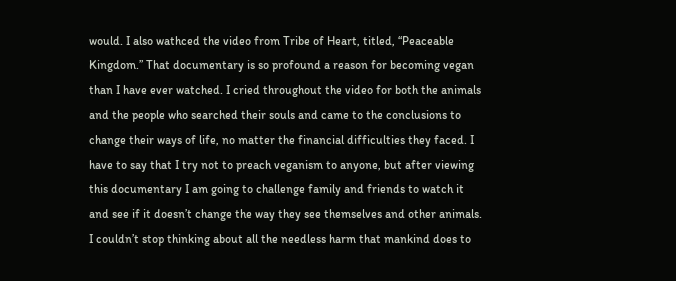would. I also wathced the video from Tribe of Heart, titled, “Peaceable Kingdom.” That documentary is so profound a reason for becoming vegan than I have ever watched. I cried throughout the video for both the animals and the people who searched their souls and came to the conclusions to change their ways of life, no matter the financial difficulties they faced. I have to say that I try not to preach veganism to anyone, but after viewing this documentary I am going to challenge family and friends to watch it and see if it doesn’t change the way they see themselves and other animals. I couldn’t stop thinking about all the needless harm that mankind does to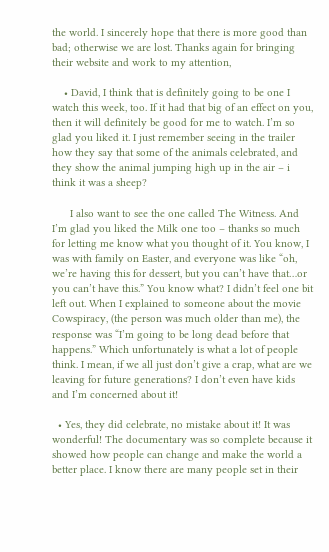the world. I sincerely hope that there is more good than bad; otherwise we are lost. Thanks again for bringing their website and work to my attention,

    • David, I think that is definitely going to be one I watch this week, too. If it had that big of an effect on you, then it will definitely be good for me to watch. I’m so glad you liked it. I just remember seeing in the trailer how they say that some of the animals celebrated, and they show the animal jumping high up in the air – i think it was a sheep?

      I also want to see the one called The Witness. And I’m glad you liked the Milk one too – thanks so much for letting me know what you thought of it. You know, I was with family on Easter, and everyone was like “oh, we’re having this for dessert, but you can’t have that…or you can’t have this.” You know what? I didn’t feel one bit left out. When I explained to someone about the movie Cowspiracy, (the person was much older than me), the response was “I’m going to be long dead before that happens.” Which unfortunately is what a lot of people think. I mean, if we all just don’t give a crap, what are we leaving for future generations? I don’t even have kids and I’m concerned about it!

  • Yes, they did celebrate, no mistake about it! It was wonderful! The documentary was so complete because it showed how people can change and make the world a better place. I know there are many people set in their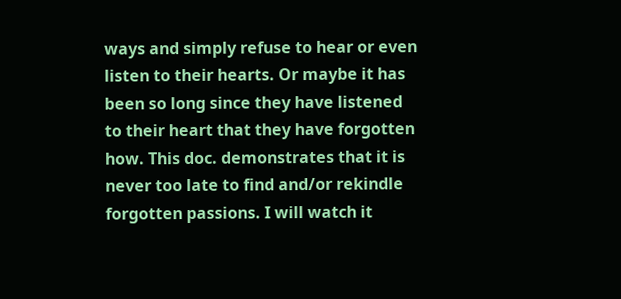ways and simply refuse to hear or even listen to their hearts. Or maybe it has been so long since they have listened to their heart that they have forgotten how. This doc. demonstrates that it is never too late to find and/or rekindle forgotten passions. I will watch it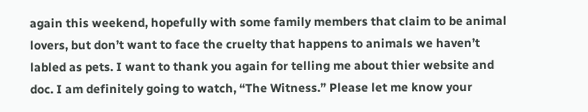again this weekend, hopefully with some family members that claim to be animal lovers, but don’t want to face the cruelty that happens to animals we haven’t labled as pets. I want to thank you again for telling me about thier website and doc. I am definitely going to watch, “The Witness.” Please let me know your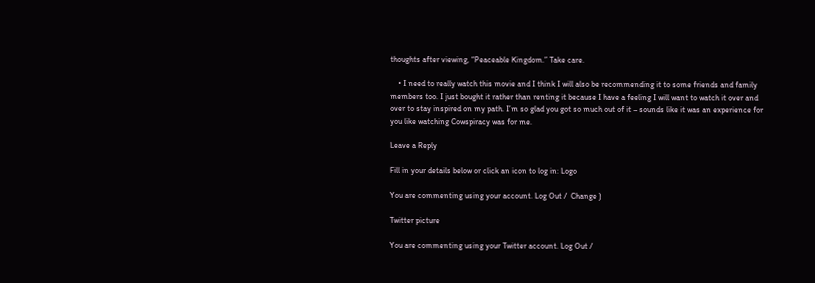thoughts after viewing, “Peaceable Kingdom.” Take care.

    • I need to really watch this movie and I think I will also be recommending it to some friends and family members too. I just bought it rather than renting it because I have a feeling I will want to watch it over and over to stay inspired on my path. I’m so glad you got so much out of it – sounds like it was an experience for you like watching Cowspiracy was for me.

Leave a Reply

Fill in your details below or click an icon to log in: Logo

You are commenting using your account. Log Out /  Change )

Twitter picture

You are commenting using your Twitter account. Log Out /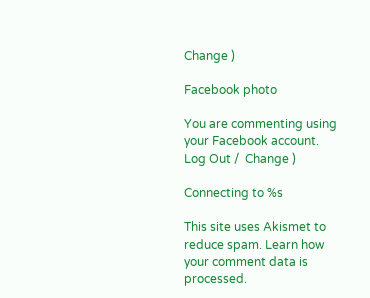Change )

Facebook photo

You are commenting using your Facebook account. Log Out /  Change )

Connecting to %s

This site uses Akismet to reduce spam. Learn how your comment data is processed.